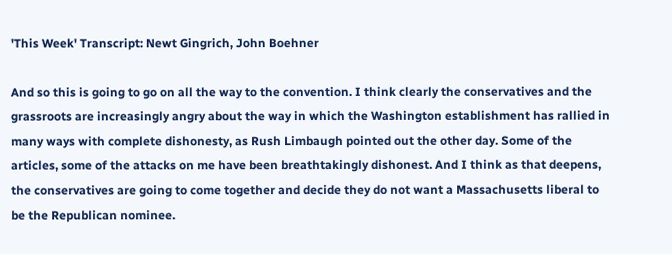'This Week' Transcript: Newt Gingrich, John Boehner

And so this is going to go on all the way to the convention. I think clearly the conservatives and the grassroots are increasingly angry about the way in which the Washington establishment has rallied in many ways with complete dishonesty, as Rush Limbaugh pointed out the other day. Some of the articles, some of the attacks on me have been breathtakingly dishonest. And I think as that deepens, the conservatives are going to come together and decide they do not want a Massachusetts liberal to be the Republican nominee.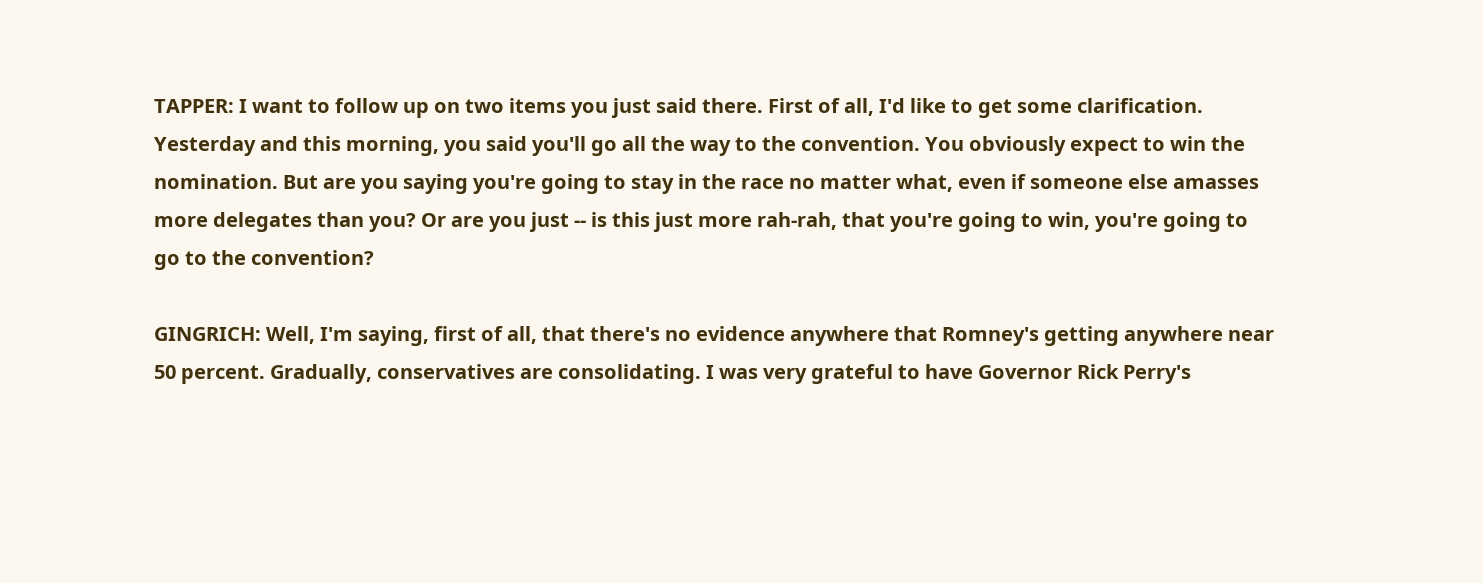TAPPER: I want to follow up on two items you just said there. First of all, I'd like to get some clarification. Yesterday and this morning, you said you'll go all the way to the convention. You obviously expect to win the nomination. But are you saying you're going to stay in the race no matter what, even if someone else amasses more delegates than you? Or are you just -- is this just more rah-rah, that you're going to win, you're going to go to the convention?

GINGRICH: Well, I'm saying, first of all, that there's no evidence anywhere that Romney's getting anywhere near 50 percent. Gradually, conservatives are consolidating. I was very grateful to have Governor Rick Perry's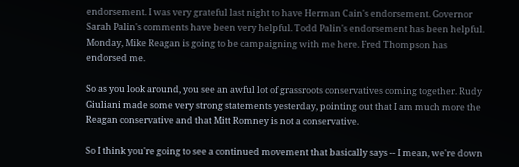endorsement. I was very grateful last night to have Herman Cain's endorsement. Governor Sarah Palin's comments have been very helpful. Todd Palin's endorsement has been helpful. Monday, Mike Reagan is going to be campaigning with me here. Fred Thompson has endorsed me.

So as you look around, you see an awful lot of grassroots conservatives coming together. Rudy Giuliani made some very strong statements yesterday, pointing out that I am much more the Reagan conservative and that Mitt Romney is not a conservative.

So I think you're going to see a continued movement that basically says -- I mean, we're down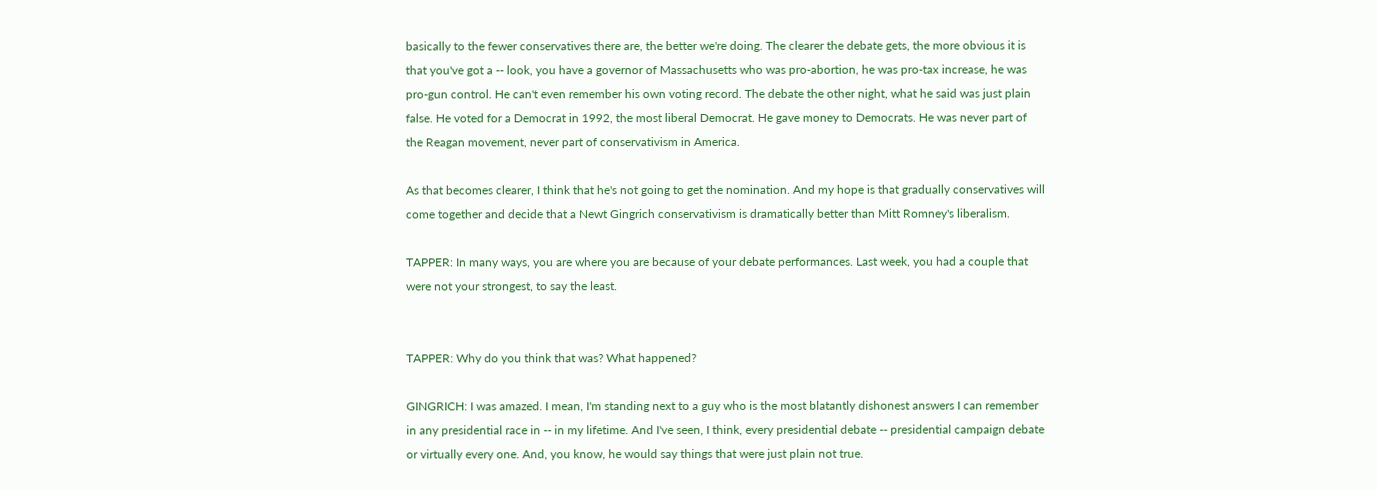basically to the fewer conservatives there are, the better we're doing. The clearer the debate gets, the more obvious it is that you've got a -- look, you have a governor of Massachusetts who was pro-abortion, he was pro-tax increase, he was pro-gun control. He can't even remember his own voting record. The debate the other night, what he said was just plain false. He voted for a Democrat in 1992, the most liberal Democrat. He gave money to Democrats. He was never part of the Reagan movement, never part of conservativism in America.

As that becomes clearer, I think that he's not going to get the nomination. And my hope is that gradually conservatives will come together and decide that a Newt Gingrich conservativism is dramatically better than Mitt Romney's liberalism.

TAPPER: In many ways, you are where you are because of your debate performances. Last week, you had a couple that were not your strongest, to say the least.


TAPPER: Why do you think that was? What happened?

GINGRICH: I was amazed. I mean, I'm standing next to a guy who is the most blatantly dishonest answers I can remember in any presidential race in -- in my lifetime. And I've seen, I think, every presidential debate -- presidential campaign debate or virtually every one. And, you know, he would say things that were just plain not true.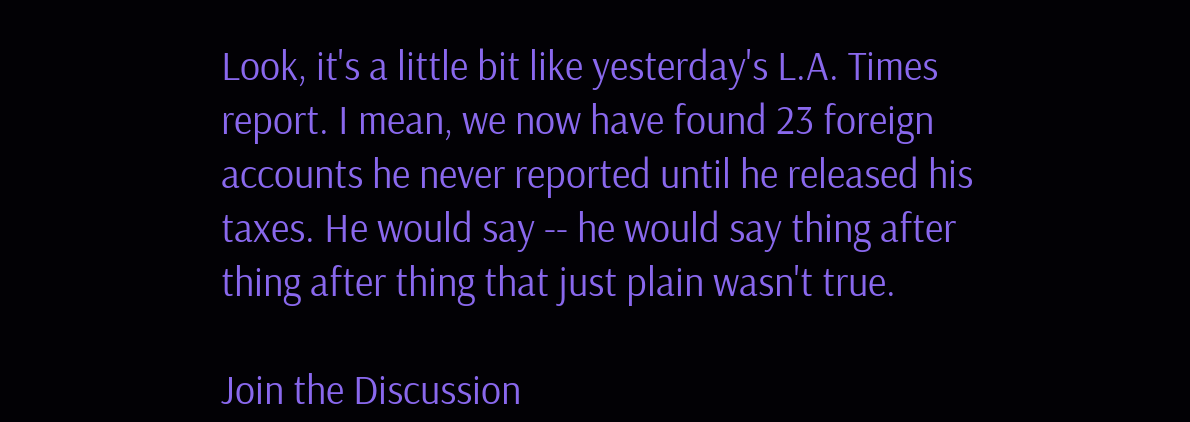Look, it's a little bit like yesterday's L.A. Times report. I mean, we now have found 23 foreign accounts he never reported until he released his taxes. He would say -- he would say thing after thing after thing that just plain wasn't true.

Join the Discussion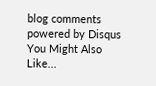blog comments powered by Disqus
You Might Also Like...